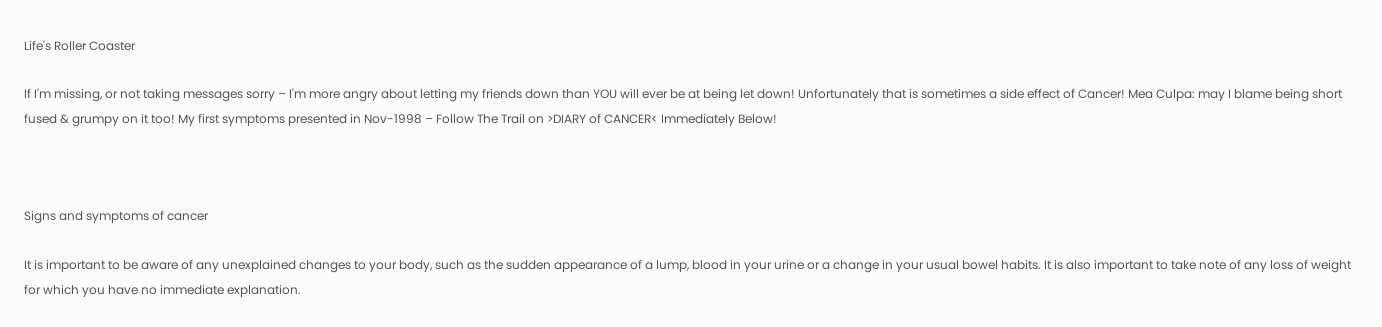Life's Roller Coaster

If I'm missing, or not taking messages sorry – I'm more angry about letting my friends down than YOU will ever be at being let down! Unfortunately that is sometimes a side effect of Cancer! Mea Culpa: may I blame being short fused & grumpy on it too! My first symptoms presented in Nov-1998 – Follow The Trail on >DIARY of CANCER< Immediately Below!



Signs and symptoms of cancer

It is important to be aware of any unexplained changes to your body, such as the sudden appearance of a lump, blood in your urine or a change in your usual bowel habits. It is also important to take note of any loss of weight for which you have no immediate explanation.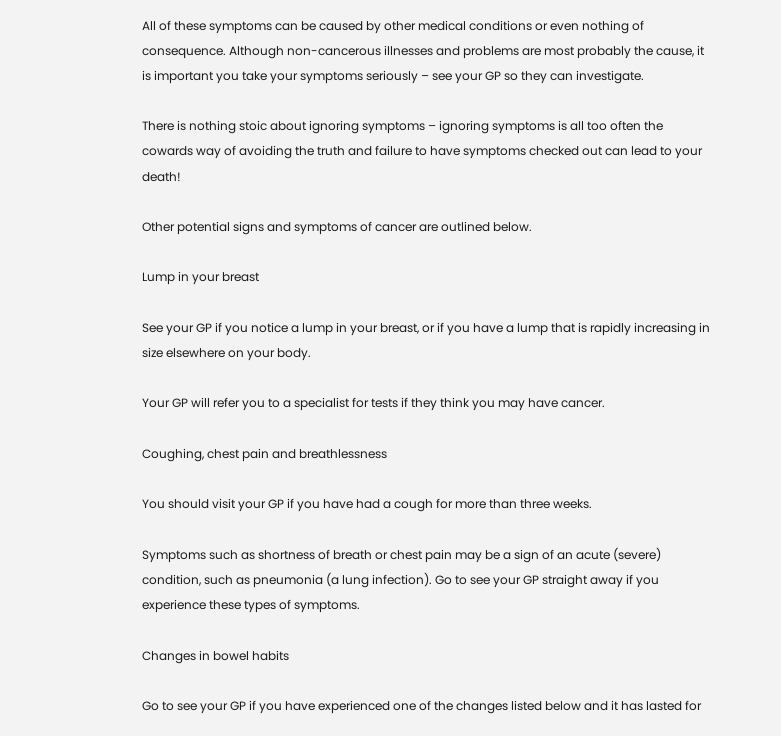All of these symptoms can be caused by other medical conditions or even nothing of consequence. Although non-cancerous illnesses and problems are most probably the cause, it  is important you take your symptoms seriously – see your GP so they can investigate.

There is nothing stoic about ignoring symptoms – ignoring symptoms is all too often the cowards way of avoiding the truth and failure to have symptoms checked out can lead to your death!

Other potential signs and symptoms of cancer are outlined below.

Lump in your breast

See your GP if you notice a lump in your breast, or if you have a lump that is rapidly increasing in size elsewhere on your body.

Your GP will refer you to a specialist for tests if they think you may have cancer.

Coughing, chest pain and breathlessness

You should visit your GP if you have had a cough for more than three weeks.

Symptoms such as shortness of breath or chest pain may be a sign of an acute (severe) condition, such as pneumonia (a lung infection). Go to see your GP straight away if you experience these types of symptoms.

Changes in bowel habits

Go to see your GP if you have experienced one of the changes listed below and it has lasted for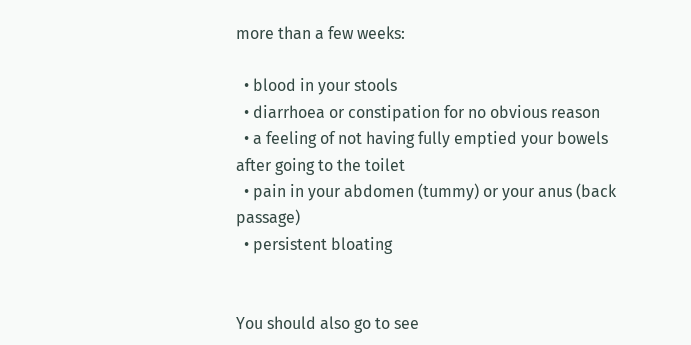more than a few weeks:

  • blood in your stools
  • diarrhoea or constipation for no obvious reason
  • a feeling of not having fully emptied your bowels after going to the toilet
  • pain in your abdomen (tummy) or your anus (back passage)
  • persistent bloating


You should also go to see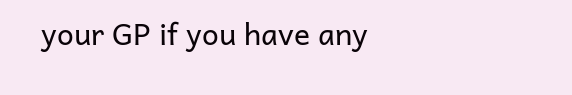your GP if you have any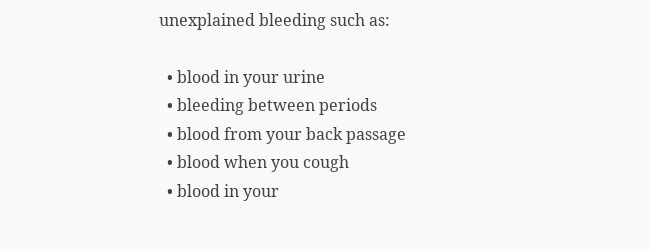unexplained bleeding such as:

  • blood in your urine
  • bleeding between periods
  • blood from your back passage
  • blood when you cough
  • blood in your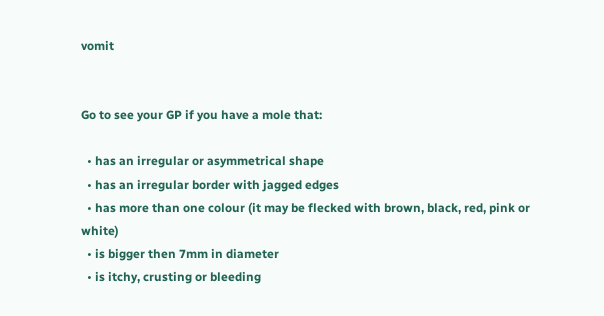vomit


Go to see your GP if you have a mole that:

  • has an irregular or asymmetrical shape
  • has an irregular border with jagged edges
  • has more than one colour (it may be flecked with brown, black, red, pink or white)
  • is bigger then 7mm in diameter
  • is itchy, crusting or bleeding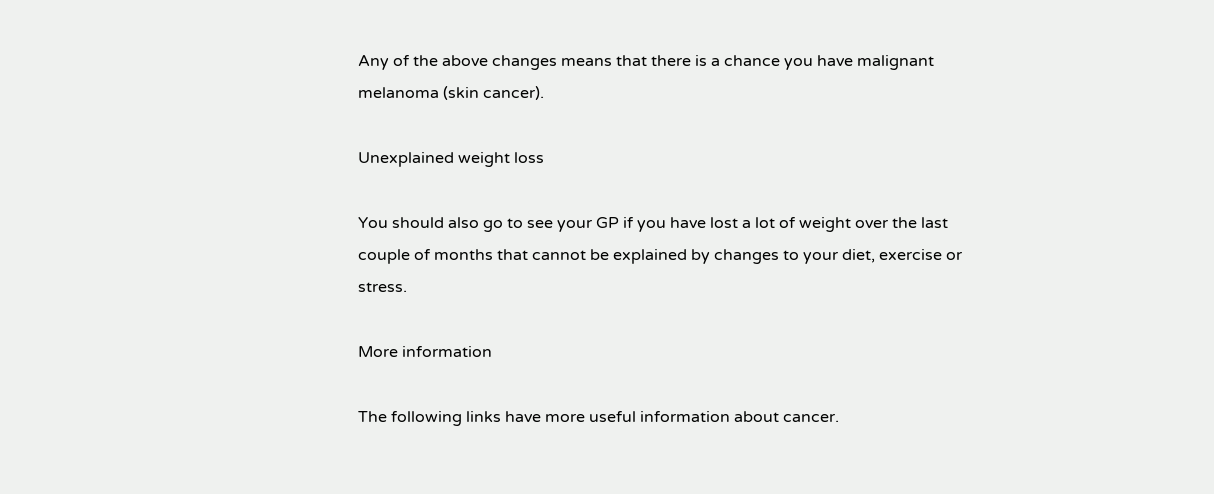Any of the above changes means that there is a chance you have malignant melanoma (skin cancer).

Unexplained weight loss

You should also go to see your GP if you have lost a lot of weight over the last couple of months that cannot be explained by changes to your diet, exercise or stress.

More information

The following links have more useful information about cancer.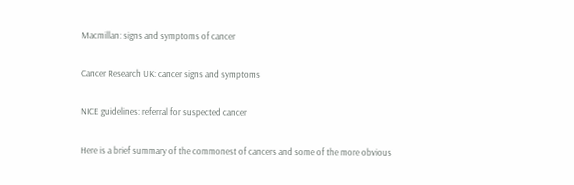Macmillan: signs and symptoms of cancer

Cancer Research UK: cancer signs and symptoms

NICE guidelines: referral for suspected cancer

Here is a brief summary of the commonest of cancers and some of the more obvious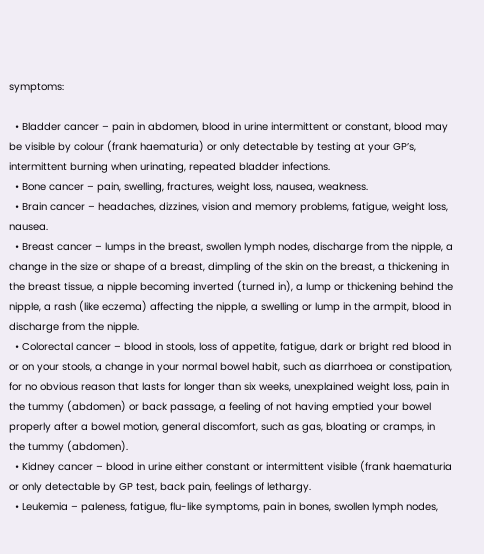symptoms:

  • Bladder cancer – pain in abdomen, blood in urine intermittent or constant, blood may be visible by colour (frank haematuria) or only detectable by testing at your GP’s,  intermittent burning when urinating, repeated bladder infections.
  • Bone cancer – pain, swelling, fractures, weight loss, nausea, weakness.
  • Brain cancer – headaches, dizzines, vision and memory problems, fatigue, weight loss, nausea.
  • Breast cancer – lumps in the breast, swollen lymph nodes, discharge from the nipple, a change in the size or shape of a breast, dimpling of the skin on the breast, a thickening in the breast tissue, a nipple becoming inverted (turned in), a lump or thickening behind the nipple, a rash (like eczema) affecting the nipple, a swelling or lump in the armpit, blood in discharge from the nipple.
  • Colorectal cancer – blood in stools, loss of appetite, fatigue, dark or bright red blood in or on your stools, a change in your normal bowel habit, such as diarrhoea or constipation, for no obvious reason that lasts for longer than six weeks, unexplained weight loss, pain in the tummy (abdomen) or back passage, a feeling of not having emptied your bowel properly after a bowel motion, general discomfort, such as gas, bloating or cramps, in the tummy (abdomen).
  • Kidney cancer – blood in urine either constant or intermittent visible (frank haematuria or only detectable by GP test, back pain, feelings of lethargy.
  • Leukemia – paleness, fatigue, flu-like symptoms, pain in bones, swollen lymph nodes,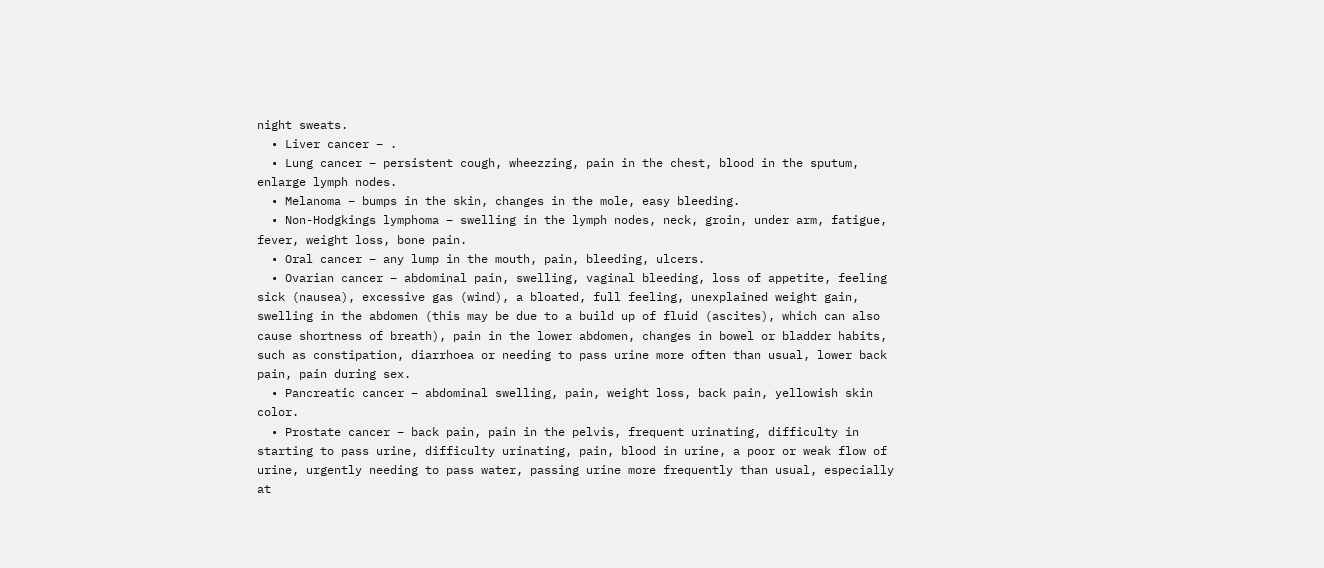night sweats.
  • Liver cancer – .
  • Lung cancer – persistent cough, wheezzing, pain in the chest, blood in the sputum, enlarge lymph nodes.
  • Melanoma – bumps in the skin, changes in the mole, easy bleeding.
  • Non-Hodgkings lymphoma – swelling in the lymph nodes, neck, groin, under arm, fatigue, fever, weight loss, bone pain.
  • Oral cancer – any lump in the mouth, pain, bleeding, ulcers.
  • Ovarian cancer – abdominal pain, swelling, vaginal bleeding, loss of appetite, feeling sick (nausea), excessive gas (wind), a bloated, full feeling, unexplained weight gain, swelling in the abdomen (this may be due to a build up of fluid (ascites), which can also cause shortness of breath), pain in the lower abdomen, changes in bowel or bladder habits, such as constipation, diarrhoea or needing to pass urine more often than usual, lower back pain, pain during sex.
  • Pancreatic cancer – abdominal swelling, pain, weight loss, back pain, yellowish skin color.
  • Prostate cancer – back pain, pain in the pelvis, frequent urinating, difficulty in starting to pass urine, difficulty urinating, pain, blood in urine, a poor or weak flow of urine, urgently needing to pass water, passing urine more frequently than usual, especially at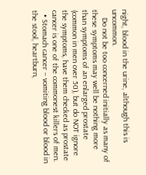night, blood in the urine, although this is uncommon.
    Do not be too concerned initially as many of these symptoms may well be nothing more than symptoms of an enlarged prostate (common in men over 50), but do NOT ignore the symptoms, have them checked as prostate cancer is one of the commonest killers of men.
  • Stomach cancer – vomiting blood or blood in the stool, heartburn,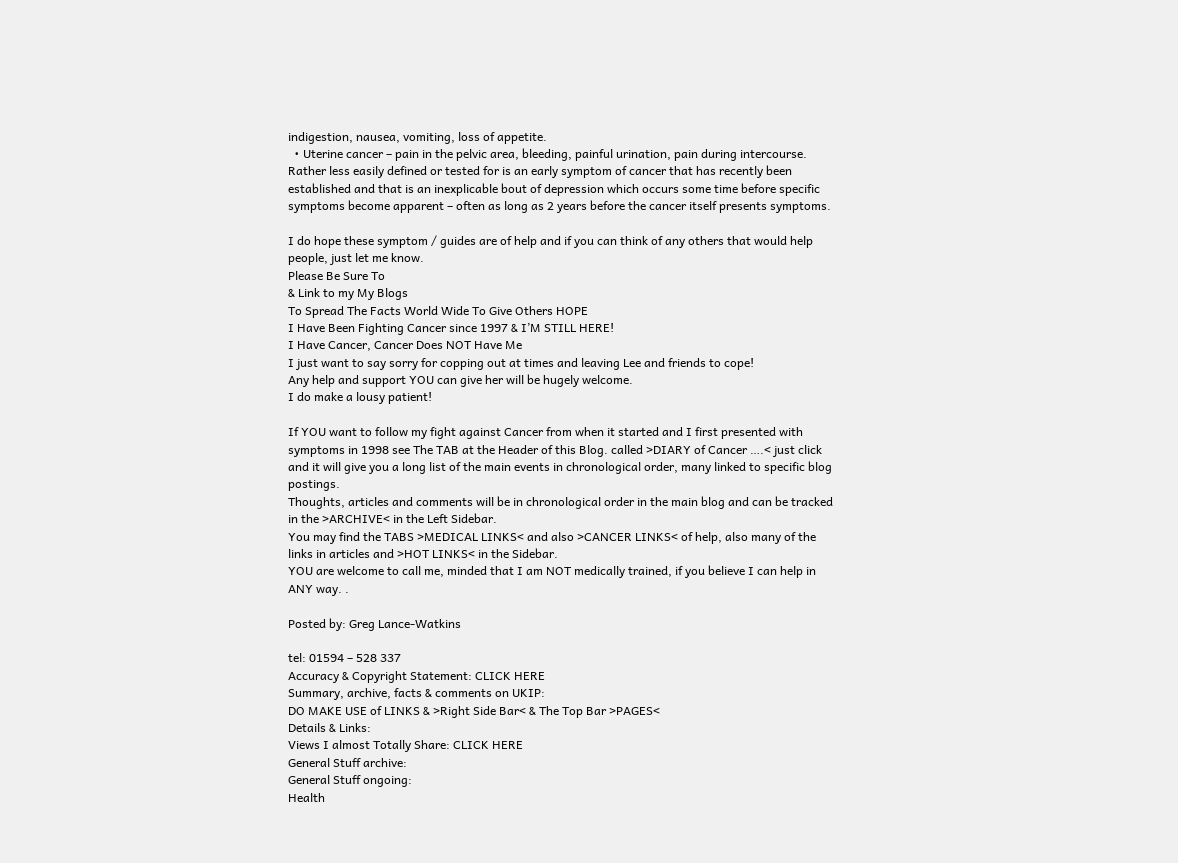indigestion, nausea, vomiting, loss of appetite.
  • Uterine cancer – pain in the pelvic area, bleeding, painful urination, pain during intercourse.
Rather less easily defined or tested for is an early symptom of cancer that has recently been established and that is an inexplicable bout of depression which occurs some time before specific symptoms become apparent – often as long as 2 years before the cancer itself presents symptoms.

I do hope these symptom / guides are of help and if you can think of any others that would help people, just let me know.
Please Be Sure To
& Link to my My Blogs
To Spread The Facts World Wide To Give Others HOPE
I Have Been Fighting Cancer since 1997 & I’M STILL HERE!
I Have Cancer, Cancer Does NOT Have Me
I just want to say sorry for copping out at times and leaving Lee and friends to cope!
Any help and support YOU can give her will be hugely welcome.
I do make a lousy patient!

If YOU want to follow my fight against Cancer from when it started and I first presented with symptoms in 1998 see The TAB at the Header of this Blog. called >DIARY of Cancer ….< just click and it will give you a long list of the main events in chronological order, many linked to specific blog postings.
Thoughts, articles and comments will be in chronological order in the main blog and can be tracked in the >ARCHIVE< in the Left Sidebar.
You may find the TABS >MEDICAL LINKS< and also >CANCER LINKS< of help, also many of the links in articles and >HOT LINKS< in the Sidebar.
YOU are welcome to call me, minded that I am NOT medically trained, if you believe I can help in ANY way. .

Posted by: Greg Lance-Watkins

tel: 01594 – 528 337
Accuracy & Copyright Statement: CLICK HERE
Summary, archive, facts & comments on UKIP:
DO MAKE USE of LINKS & >Right Side Bar< & The Top Bar >PAGES<
Details & Links:
Views I almost Totally Share: CLICK HERE
General Stuff archive:
General Stuff ongoing:
Health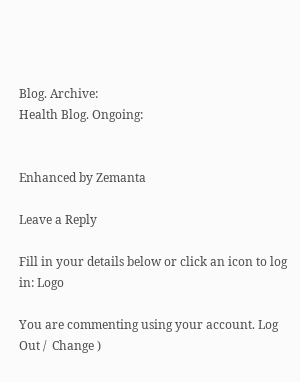Blog. Archive:
Health Blog. Ongoing:


Enhanced by Zemanta

Leave a Reply

Fill in your details below or click an icon to log in: Logo

You are commenting using your account. Log Out /  Change )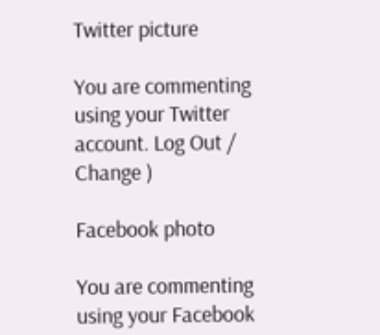Twitter picture

You are commenting using your Twitter account. Log Out /  Change )

Facebook photo

You are commenting using your Facebook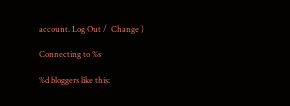account. Log Out /  Change )

Connecting to %s

%d bloggers like this: